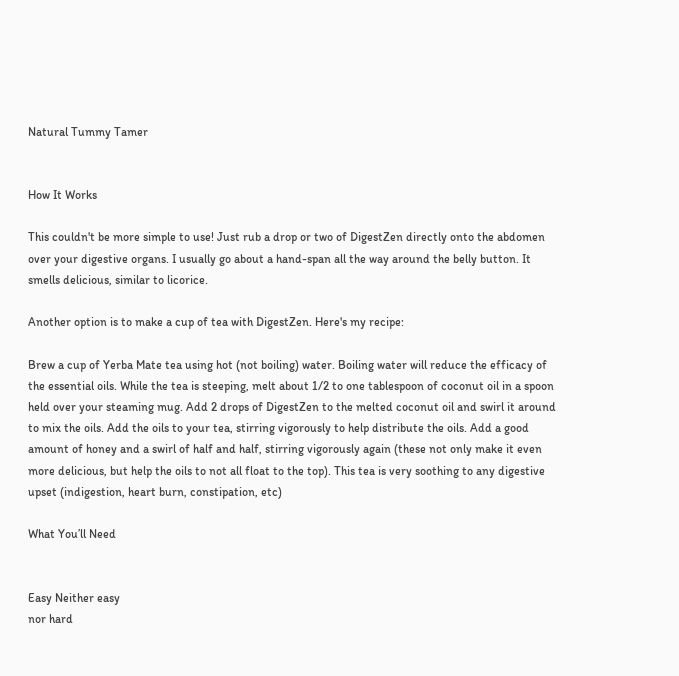Natural Tummy Tamer


How It Works

This couldn't be more simple to use! Just rub a drop or two of DigestZen directly onto the abdomen over your digestive organs. I usually go about a hand-span all the way around the belly button. It smells delicious, similar to licorice.

Another option is to make a cup of tea with DigestZen. Here's my recipe:

Brew a cup of Yerba Mate tea using hot (not boiling) water. Boiling water will reduce the efficacy of the essential oils. While the tea is steeping, melt about 1/2 to one tablespoon of coconut oil in a spoon held over your steaming mug. Add 2 drops of DigestZen to the melted coconut oil and swirl it around to mix the oils. Add the oils to your tea, stirring vigorously to help distribute the oils. Add a good amount of honey and a swirl of half and half, stirring vigorously again (these not only make it even more delicious, but help the oils to not all float to the top). This tea is very soothing to any digestive upset (indigestion, heart burn, constipation, etc)

What You’ll Need


Easy Neither easy
nor hard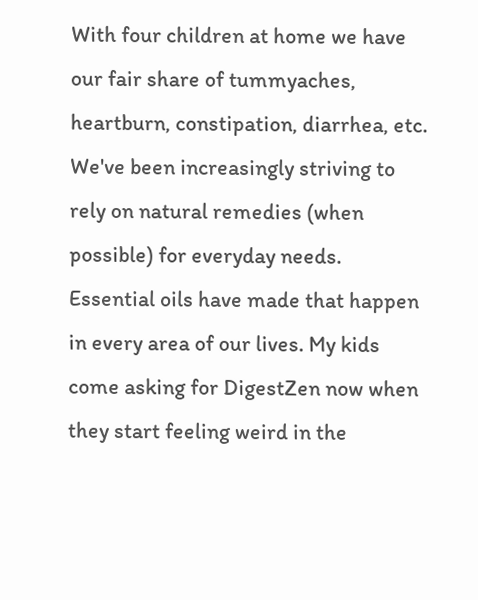With four children at home we have our fair share of tummyaches, heartburn, constipation, diarrhea, etc. We've been increasingly striving to rely on natural remedies (when possible) for everyday needs. Essential oils have made that happen in every area of our lives. My kids come asking for DigestZen now when they start feeling weird in the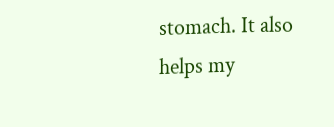stomach. It also helps my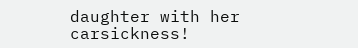daughter with her carsickness!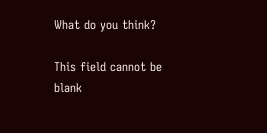What do you think?

This field cannot be blank